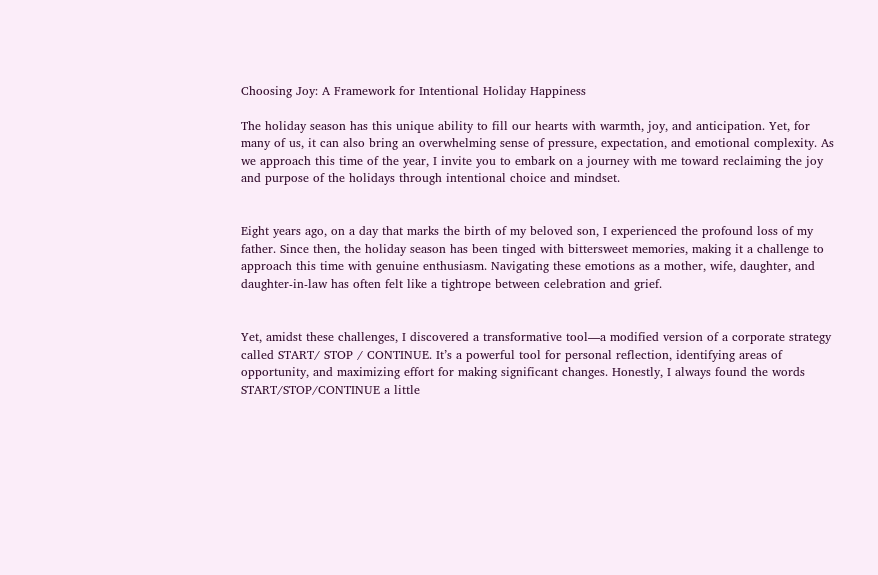Choosing Joy: A Framework for Intentional Holiday Happiness

The holiday season has this unique ability to fill our hearts with warmth, joy, and anticipation. Yet, for many of us, it can also bring an overwhelming sense of pressure, expectation, and emotional complexity. As we approach this time of the year, I invite you to embark on a journey with me toward reclaiming the joy and purpose of the holidays through intentional choice and mindset.


Eight years ago, on a day that marks the birth of my beloved son, I experienced the profound loss of my father. Since then, the holiday season has been tinged with bittersweet memories, making it a challenge to approach this time with genuine enthusiasm. Navigating these emotions as a mother, wife, daughter, and daughter-in-law has often felt like a tightrope between celebration and grief.


Yet, amidst these challenges, I discovered a transformative tool—a modified version of a corporate strategy called START/ STOP / CONTINUE. It’s a powerful tool for personal reflection, identifying areas of opportunity, and maximizing effort for making significant changes. Honestly, I always found the words START/STOP/CONTINUE a little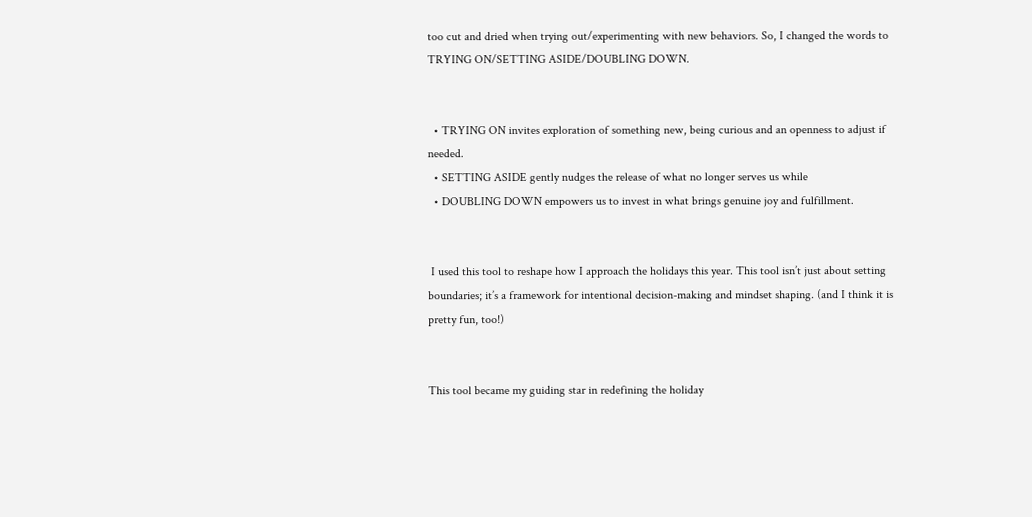too cut and dried when trying out/experimenting with new behaviors. So, I changed the words to TRYING ON/SETTING ASIDE/DOUBLING DOWN.


  • TRYING ON invites exploration of something new, being curious and an openness to adjust if needed.
  • SETTING ASIDE gently nudges the release of what no longer serves us while
  • DOUBLING DOWN empowers us to invest in what brings genuine joy and fulfillment.


 I used this tool to reshape how I approach the holidays this year. This tool isn’t just about setting boundaries; it’s a framework for intentional decision-making and mindset shaping. (and I think it is pretty fun, too!)


This tool became my guiding star in redefining the holiday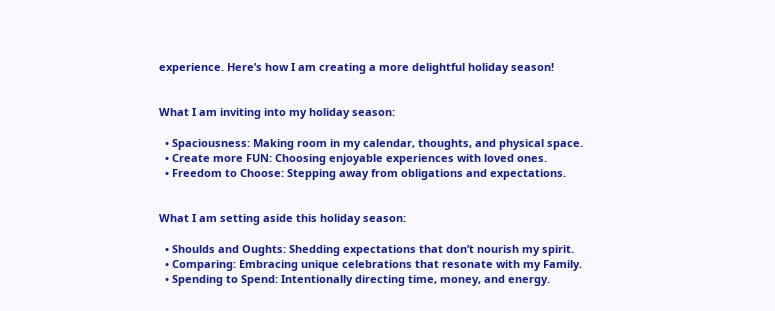experience. Here’s how I am creating a more delightful holiday season!


What I am inviting into my holiday season:

  • Spaciousness: Making room in my calendar, thoughts, and physical space.
  • Create more FUN: Choosing enjoyable experiences with loved ones.
  • Freedom to Choose: Stepping away from obligations and expectations.


What I am setting aside this holiday season:

  • Shoulds and Oughts: Shedding expectations that don’t nourish my spirit.
  • Comparing: Embracing unique celebrations that resonate with my Family.
  • Spending to Spend: Intentionally directing time, money, and energy.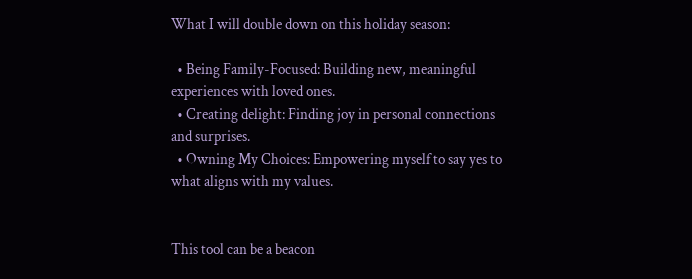What I will double down on this holiday season:

  • Being Family-Focused: Building new, meaningful experiences with loved ones.
  • Creating delight: Finding joy in personal connections and surprises.
  • Owning My Choices: Empowering myself to say yes to what aligns with my values.


This tool can be a beacon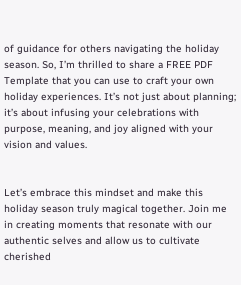of guidance for others navigating the holiday season. So, I’m thrilled to share a FREE PDF Template that you can use to craft your own holiday experiences. It’s not just about planning; it’s about infusing your celebrations with purpose, meaning, and joy aligned with your vision and values.


Let’s embrace this mindset and make this holiday season truly magical together. Join me in creating moments that resonate with our authentic selves and allow us to cultivate cherished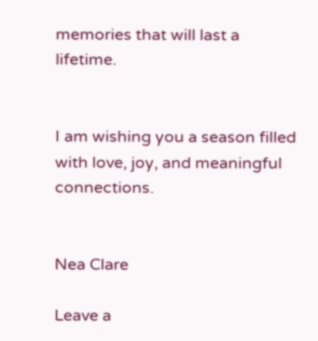memories that will last a lifetime.


I am wishing you a season filled with love, joy, and meaningful connections.


Nea Clare

Leave a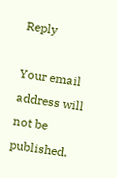Reply

Your email address will not be published.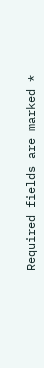Required fields are marked *